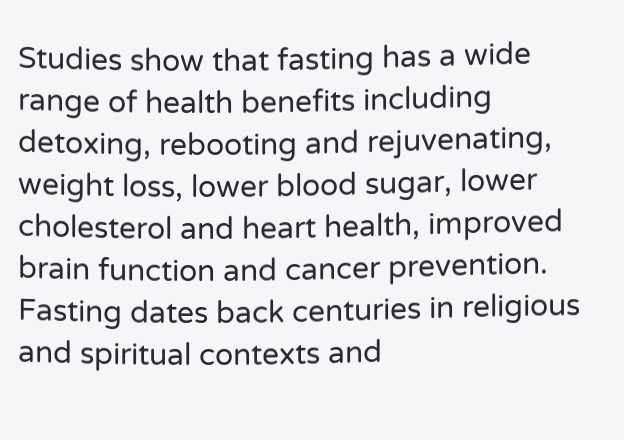Studies show that fasting has a wide range of health benefits including detoxing, rebooting and rejuvenating, weight loss, lower blood sugar, lower cholesterol and heart health, improved brain function and cancer prevention.  Fasting dates back centuries in religious and spiritual contexts and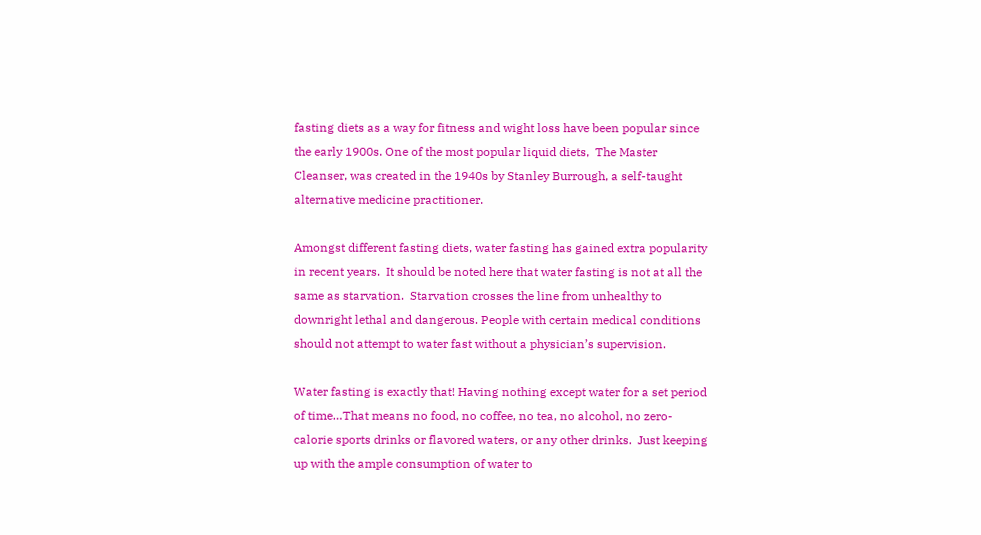fasting diets as a way for fitness and wight loss have been popular since the early 1900s. One of the most popular liquid diets,  The Master Cleanser, was created in the 1940s by Stanley Burrough, a self-taught alternative medicine practitioner.

Amongst different fasting diets, water fasting has gained extra popularity in recent years.  It should be noted here that water fasting is not at all the same as starvation.  Starvation crosses the line from unhealthy to downright lethal and dangerous. People with certain medical conditions should not attempt to water fast without a physician’s supervision.

Water fasting is exactly that! Having nothing except water for a set period of time…That means no food, no coffee, no tea, no alcohol, no zero-calorie sports drinks or flavored waters, or any other drinks.  Just keeping up with the ample consumption of water to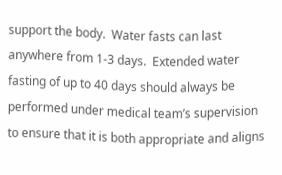support the body.  Water fasts can last anywhere from 1-3 days.  Extended water fasting of up to 40 days should always be performed under medical team’s supervision to ensure that it is both appropriate and aligns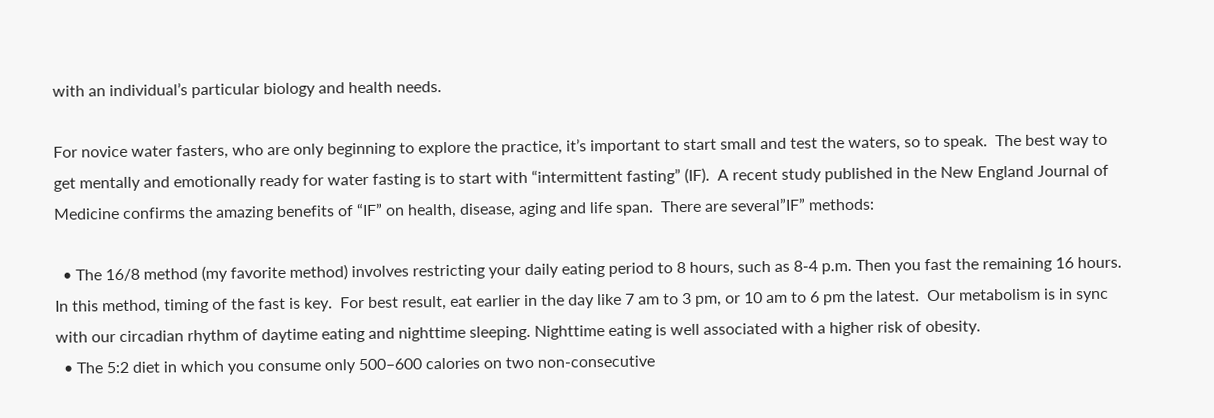with an individual’s particular biology and health needs.

For novice water fasters, who are only beginning to explore the practice, it’s important to start small and test the waters, so to speak.  The best way to get mentally and emotionally ready for water fasting is to start with “intermittent fasting” (IF).  A recent study published in the New England Journal of Medicine confirms the amazing benefits of “IF” on health, disease, aging and life span.  There are several”IF” methods:

  • The 16/8 method (my favorite method) involves restricting your daily eating period to 8 hours, such as 8-4 p.m. Then you fast the remaining 16 hours.  In this method, timing of the fast is key.  For best result, eat earlier in the day like 7 am to 3 pm, or 10 am to 6 pm the latest.  Our metabolism is in sync with our circadian rhythm of daytime eating and nighttime sleeping. Nighttime eating is well associated with a higher risk of obesity.
  • The 5:2 diet in which you consume only 500–600 calories on two non-consecutive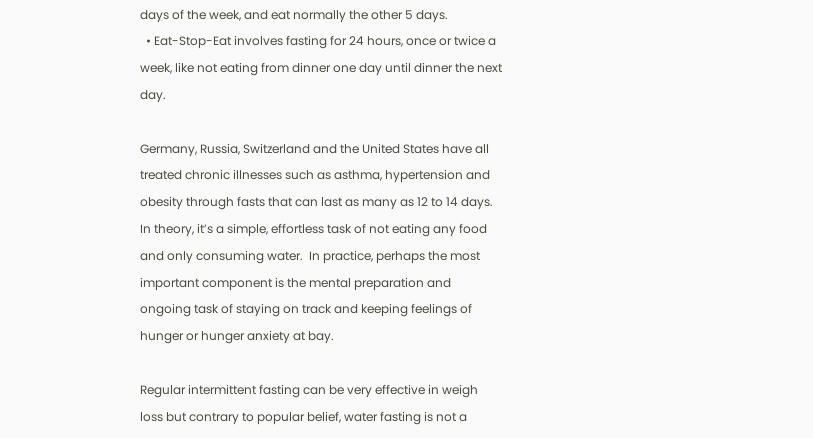days of the week, and eat normally the other 5 days.
  • Eat-Stop-Eat involves fasting for 24 hours, once or twice a week, like not eating from dinner one day until dinner the next day.

Germany, Russia, Switzerland and the United States have all treated chronic illnesses such as asthma, hypertension and obesity through fasts that can last as many as 12 to 14 days.  In theory, it’s a simple, effortless task of not eating any food and only consuming water.  In practice, perhaps the most important component is the mental preparation and ongoing task of staying on track and keeping feelings of hunger or hunger anxiety at bay.

Regular intermittent fasting can be very effective in weigh loss but contrary to popular belief, water fasting is not a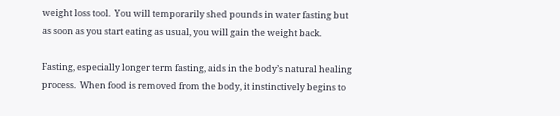weight loss tool.  You will temporarily shed pounds in water fasting but as soon as you start eating as usual, you will gain the weight back.

Fasting, especially longer term fasting, aids in the body’s natural healing process.  When food is removed from the body, it instinctively begins to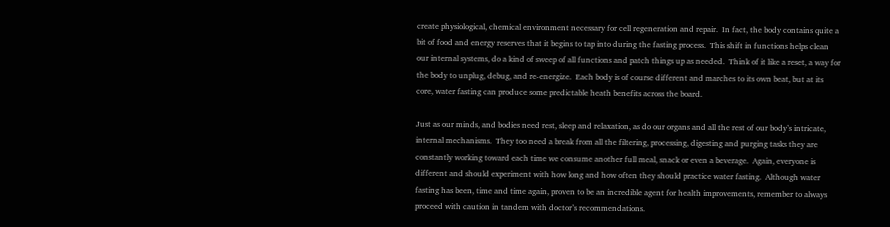create physiological, chemical environment necessary for cell regeneration and repair.  In fact, the body contains quite a bit of food and energy reserves that it begins to tap into during the fasting process.  This shift in functions helps clean our internal systems, do a kind of sweep of all functions and patch things up as needed.  Think of it like a reset, a way for the body to unplug, debug, and re-energize.  Each body is of course different and marches to its own beat, but at its core, water fasting can produce some predictable heath benefits across the board.

Just as our minds, and bodies need rest, sleep and relaxation, as do our organs and all the rest of our body’s intricate, internal mechanisms.  They too need a break from all the filtering, processing, digesting and purging tasks they are constantly working toward each time we consume another full meal, snack or even a beverage.  Again, everyone is different and should experiment with how long and how often they should practice water fasting.  Although water fasting has been, time and time again, proven to be an incredible agent for health improvements, remember to always proceed with caution in tandem with doctor’s recommendations.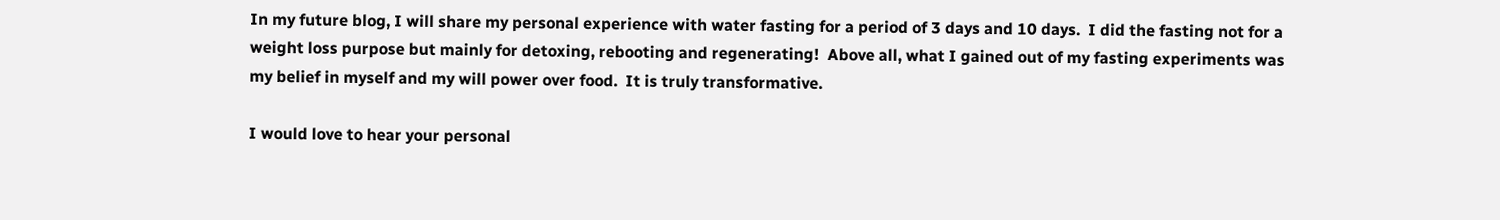In my future blog, I will share my personal experience with water fasting for a period of 3 days and 10 days.  I did the fasting not for a weight loss purpose but mainly for detoxing, rebooting and regenerating!  Above all, what I gained out of my fasting experiments was my belief in myself and my will power over food.  It is truly transformative.

I would love to hear your personal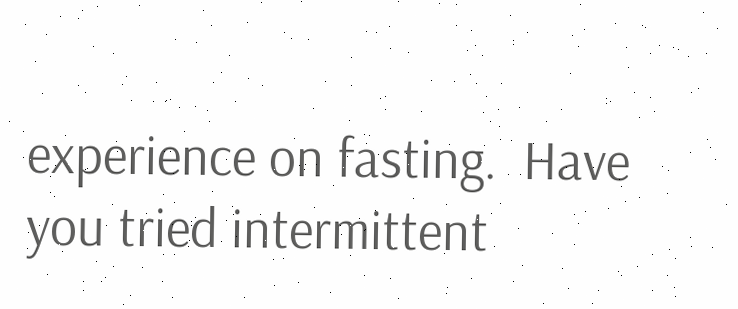experience on fasting.  Have you tried intermittent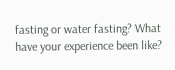fasting or water fasting? What have your experience been like?